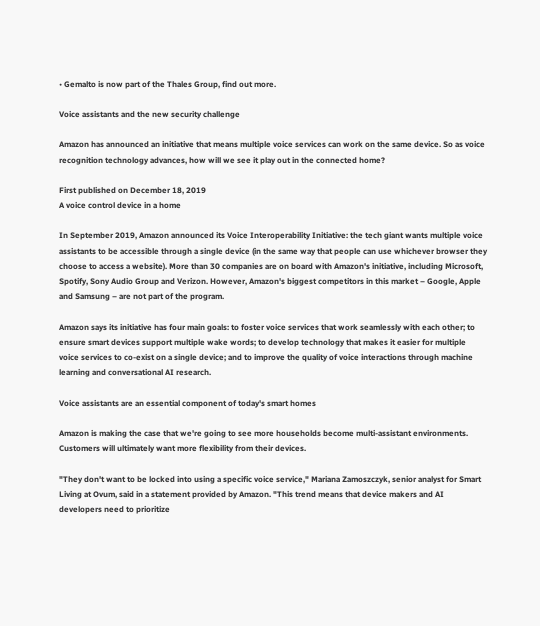• Gemalto is now part of the Thales Group, find out more.

Voice assistants and the new security challenge

Amazon has announced an initiative that means multiple voice services can work on the same device. So as voice recognition technology advances, how will we see it play out in the connected home?

First published on December 18, 2019
A voice control device in a home

In September 2019, Amazon announced its Voice Interoperability Initiative: the tech giant wants multiple voice assistants to be accessible through a single device (in the same way that people can use whichever browser they choose to access a website). More than 30 companies are on board with Amazon's initiative, including Microsoft, Spotify, Sony Audio Group and Verizon. However, Amazon's biggest competitors in this market – Google, Apple and Samsung – are not part of the program.

Amazon says its initiative has four main goals: to foster voice services that work seamlessly with each other; to ensure smart devices support multiple wake words; to develop technology that makes it easier for multiple voice services to co-exist on a single device; and to improve the quality of voice interactions through machine learning and conversational AI research.

Voice assistants are an essential component of today's smart homes

Amazon is making the case that we're going to see more households become multi-assistant environments. Customers will ultimately want more flexibility from their devices.

"They don't want to be locked into using a specific voice service," Mariana Zamoszczyk, senior analyst for Smart Living at Ovum, said in a statement provided by Amazon. "This trend means that device makers and AI developers need to prioritize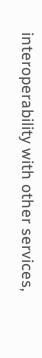interoperability with other services,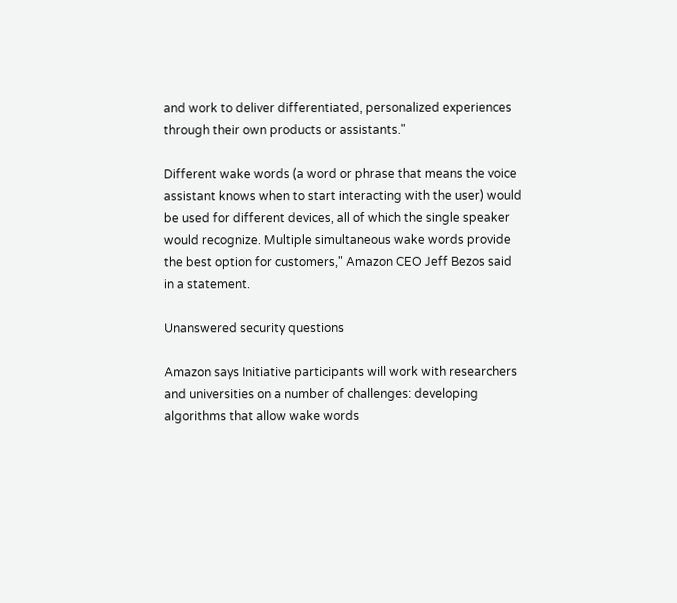and work to deliver differentiated, personalized experiences through their own products or assistants."

Different wake words (a word or phrase that means the voice assistant knows when to start interacting with the user) would be used for different devices, all of which the single speaker would recognize. Multiple simultaneous wake words provide the best option for customers," Amazon CEO Jeff Bezos said in a statement.

Unanswered security questions

Amazon says Initiative participants will work with researchers and universities on a number of challenges: developing algorithms that allow wake words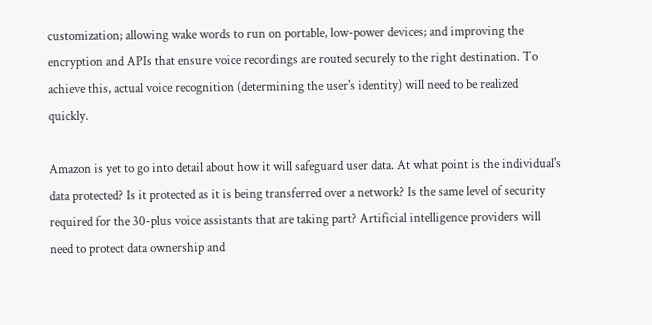customization; allowing wake words to run on portable, low-power devices; and improving the encryption and APIs that ensure voice recordings are routed securely to the right destination. To achieve this, actual voice recognition (determining the user's identity) will need to be realized quickly.

Amazon is yet to go into detail about how it will safeguard user data. At what point is the individual's data protected? Is it protected as it is being transferred over a network? Is the same level of security required for the 30-plus voice assistants that are taking part? Artificial intelligence providers will need to protect data ownership and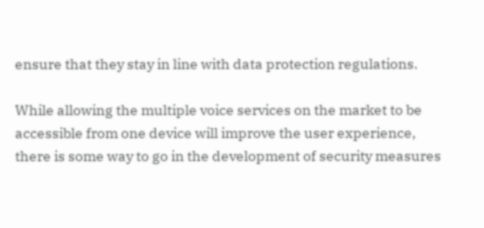ensure that they stay in line with data protection regulations.

While allowing the multiple voice services on the market to be accessible from one device will improve the user experience, there is some way to go in the development of security measures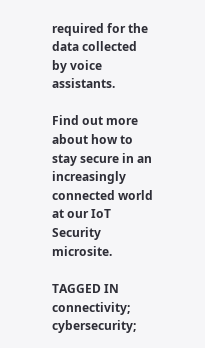required for the data collected by voice assistants.

Find out more about how to stay secure in an increasingly connected world at our IoT Security microsite.

TAGGED IN connectivity; cybersecurity;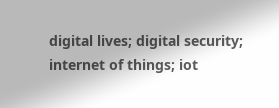digital lives; digital security; internet of things; iot